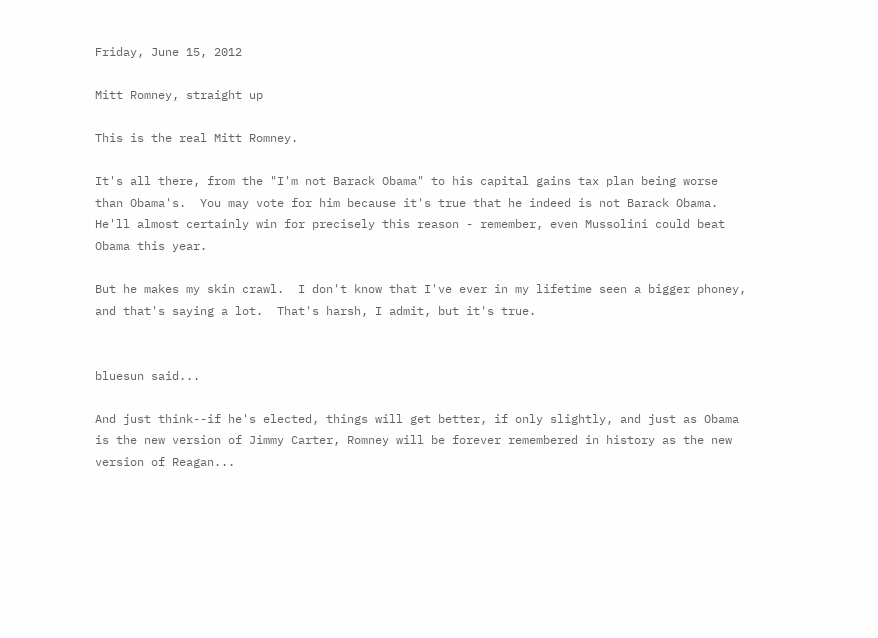Friday, June 15, 2012

Mitt Romney, straight up

This is the real Mitt Romney.

It's all there, from the "I'm not Barack Obama" to his capital gains tax plan being worse than Obama's.  You may vote for him because it's true that he indeed is not Barack Obama.  He'll almost certainly win for precisely this reason - remember, even Mussolini could beat Obama this year.

But he makes my skin crawl.  I don't know that I've ever in my lifetime seen a bigger phoney, and that's saying a lot.  That's harsh, I admit, but it's true.


bluesun said...

And just think--if he's elected, things will get better, if only slightly, and just as Obama is the new version of Jimmy Carter, Romney will be forever remembered in history as the new version of Reagan...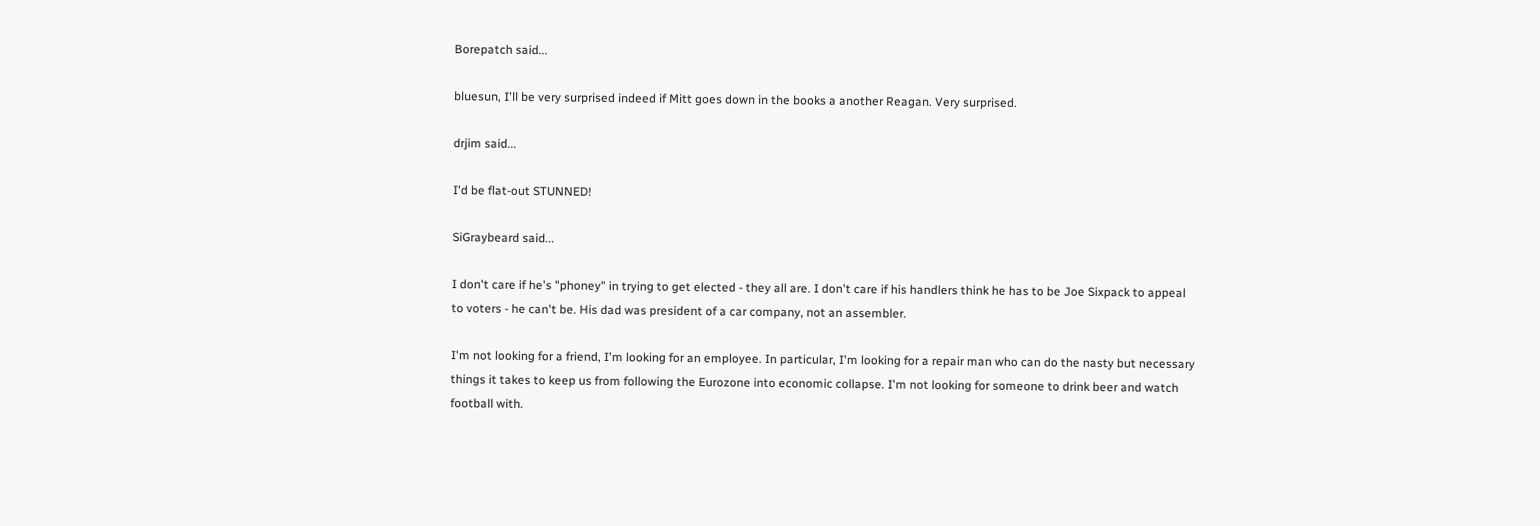Borepatch said...

bluesun, I'll be very surprised indeed if Mitt goes down in the books a another Reagan. Very surprised.

drjim said...

I'd be flat-out STUNNED!

SiGraybeard said...

I don't care if he's "phoney" in trying to get elected - they all are. I don't care if his handlers think he has to be Joe Sixpack to appeal to voters - he can't be. His dad was president of a car company, not an assembler.

I'm not looking for a friend, I'm looking for an employee. In particular, I'm looking for a repair man who can do the nasty but necessary things it takes to keep us from following the Eurozone into economic collapse. I'm not looking for someone to drink beer and watch football with.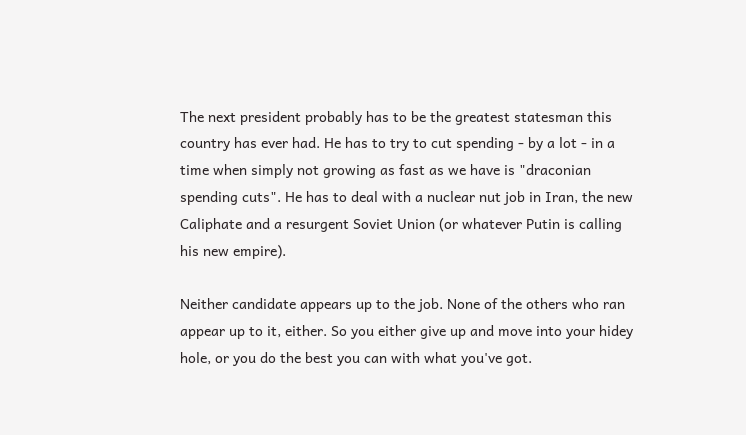The next president probably has to be the greatest statesman this country has ever had. He has to try to cut spending - by a lot - in a time when simply not growing as fast as we have is "draconian spending cuts". He has to deal with a nuclear nut job in Iran, the new Caliphate and a resurgent Soviet Union (or whatever Putin is calling his new empire).

Neither candidate appears up to the job. None of the others who ran appear up to it, either. So you either give up and move into your hidey hole, or you do the best you can with what you've got.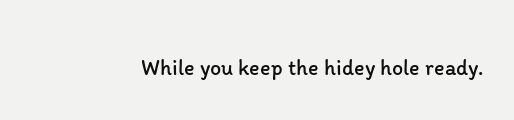While you keep the hidey hole ready.